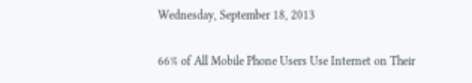Wednesday, September 18, 2013

66% of All Mobile Phone Users Use Internet on Their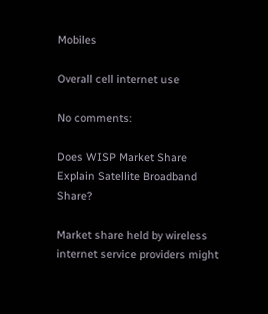Mobiles

Overall cell internet use

No comments:

Does WISP Market Share Explain Satellite Broadband Share?

Market share held by wireless internet service providers might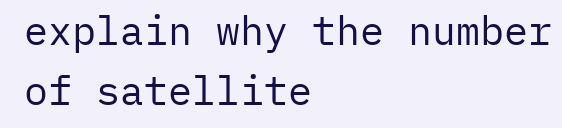explain why the number of satellite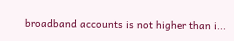broadband accounts is not higher than i...